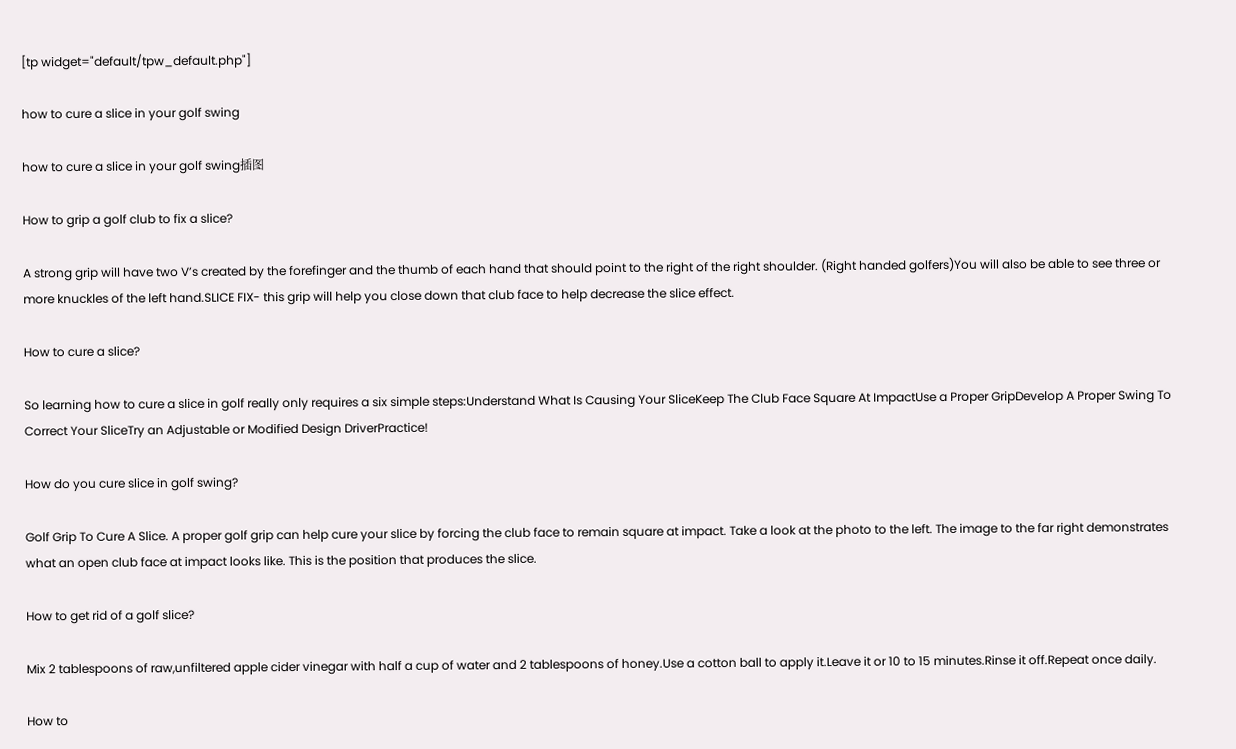[tp widget="default/tpw_default.php"]

how to cure a slice in your golf swing

how to cure a slice in your golf swing插图

How to grip a golf club to fix a slice?

A strong grip will have two V’s created by the forefinger and the thumb of each hand that should point to the right of the right shoulder. (Right handed golfers)You will also be able to see three or more knuckles of the left hand.SLICE FIX- this grip will help you close down that club face to help decrease the slice effect.

How to cure a slice?

So learning how to cure a slice in golf really only requires a six simple steps:Understand What Is Causing Your SliceKeep The Club Face Square At ImpactUse a Proper GripDevelop A Proper Swing To Correct Your SliceTry an Adjustable or Modified Design DriverPractice!

How do you cure slice in golf swing?

Golf Grip To Cure A Slice. A proper golf grip can help cure your slice by forcing the club face to remain square at impact. Take a look at the photo to the left. The image to the far right demonstrates what an open club face at impact looks like. This is the position that produces the slice.

How to get rid of a golf slice?

Mix 2 tablespoons of raw,unfiltered apple cider vinegar with half a cup of water and 2 tablespoons of honey.Use a cotton ball to apply it.Leave it or 10 to 15 minutes.Rinse it off.Repeat once daily.

How to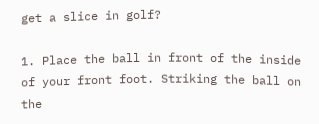get a slice in golf?

1. Place the ball in front of the inside of your front foot. Striking the ball on the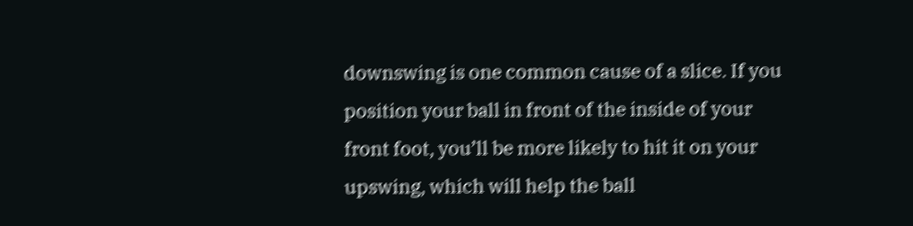downswing is one common cause of a slice. If you position your ball in front of the inside of your front foot, you’ll be more likely to hit it on your upswing, which will help the ball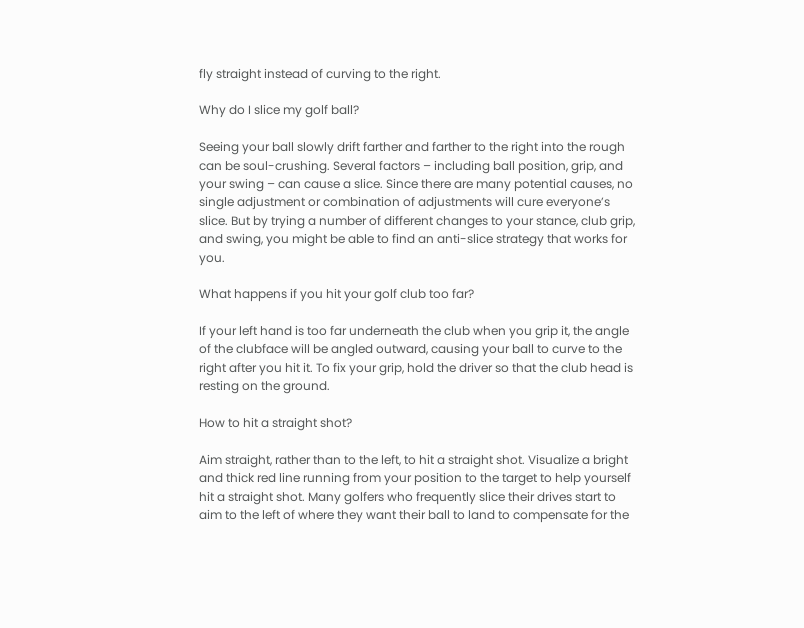fly straight instead of curving to the right.

Why do I slice my golf ball?

Seeing your ball slowly drift farther and farther to the right into the rough can be soul-crushing. Several factors – including ball position, grip, and your swing – can cause a slice. Since there are many potential causes, no single adjustment or combination of adjustments will cure everyone’s slice. But by trying a number of different changes to your stance, club grip, and swing, you might be able to find an anti-slice strategy that works for you.

What happens if you hit your golf club too far?

If your left hand is too far underneath the club when you grip it, the angle of the clubface will be angled outward, causing your ball to curve to the right after you hit it. To fix your grip, hold the driver so that the club head is resting on the ground.

How to hit a straight shot?

Aim straight, rather than to the left, to hit a straight shot. Visualize a bright and thick red line running from your position to the target to help yourself hit a straight shot. Many golfers who frequently slice their drives start to aim to the left of where they want their ball to land to compensate for the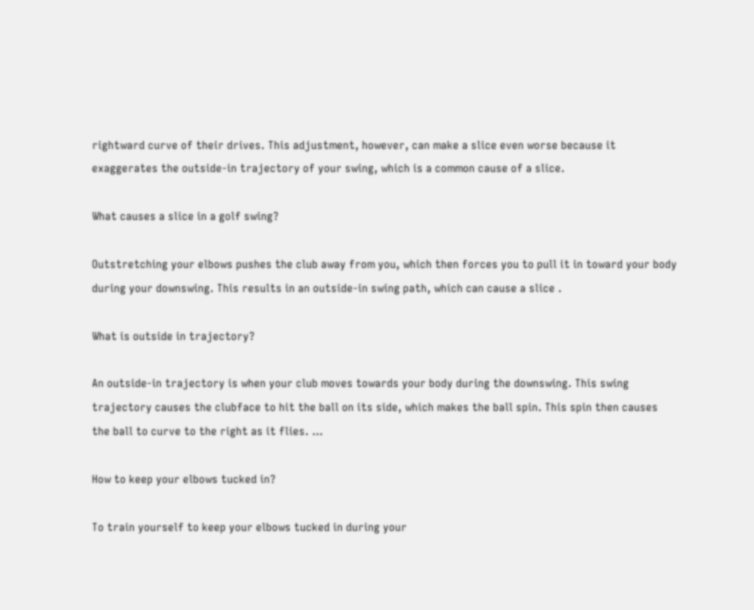rightward curve of their drives. This adjustment, however, can make a slice even worse because it exaggerates the outside-in trajectory of your swing, which is a common cause of a slice.

What causes a slice in a golf swing?

Outstretching your elbows pushes the club away from you, which then forces you to pull it in toward your body during your downswing. This results in an outside-in swing path, which can cause a slice .

What is outside in trajectory?

An outside-in trajectory is when your club moves towards your body during the downswing. This swing trajectory causes the clubface to hit the ball on its side, which makes the ball spin. This spin then causes the ball to curve to the right as it flies. …

How to keep your elbows tucked in?

To train yourself to keep your elbows tucked in during your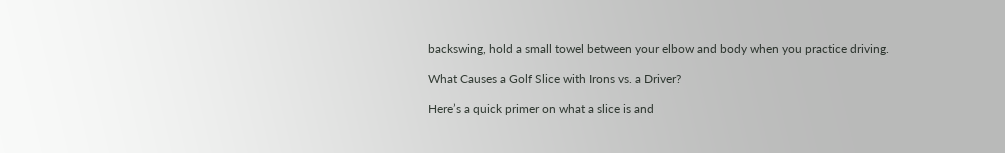backswing, hold a small towel between your elbow and body when you practice driving.

What Causes a Golf Slice with Irons vs. a Driver?

Here’s a quick primer on what a slice is and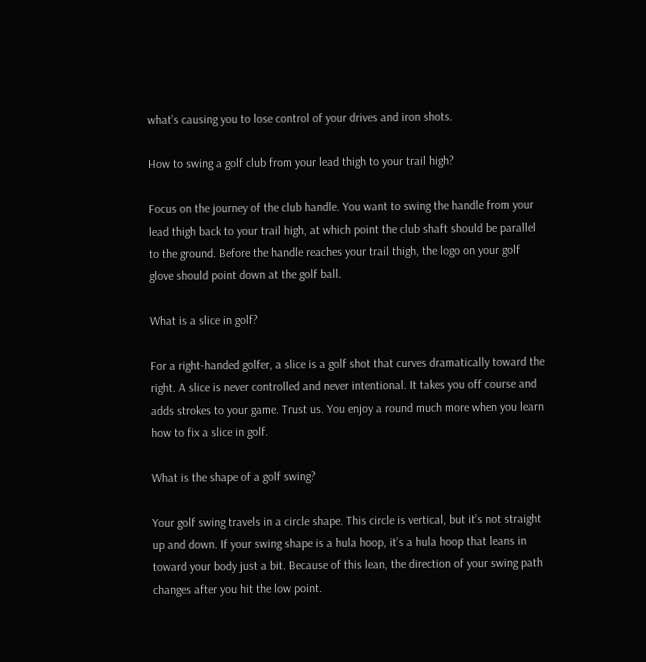what’s causing you to lose control of your drives and iron shots.

How to swing a golf club from your lead thigh to your trail high?

Focus on the journey of the club handle. You want to swing the handle from your lead thigh back to your trail high, at which point the club shaft should be parallel to the ground. Before the handle reaches your trail thigh, the logo on your golf glove should point down at the golf ball.

What is a slice in golf?

For a right-handed golfer, a slice is a golf shot that curves dramatically toward the right. A slice is never controlled and never intentional. It takes you off course and adds strokes to your game. Trust us. You enjoy a round much more when you learn how to fix a slice in golf.

What is the shape of a golf swing?

Your golf swing travels in a circle shape. This circle is vertical, but it’s not straight up and down. If your swing shape is a hula hoop, it’s a hula hoop that leans in toward your body just a bit. Because of this lean, the direction of your swing path changes after you hit the low point.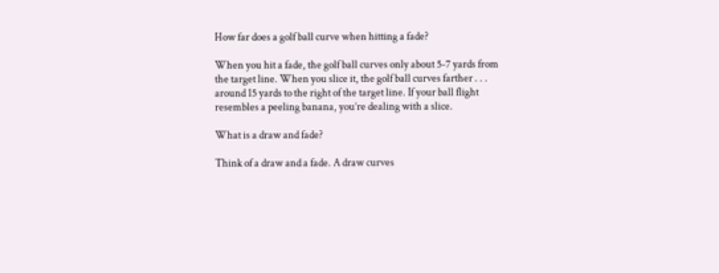How far does a golf ball curve when hitting a fade?

When you hit a fade, the golf ball curves only about 5-7 yards from the target line. When you slice it, the golf ball curves farther . . . around 15 yards to the right of the target line. If your ball flight resembles a peeling banana, you’re dealing with a slice.

What is a draw and fade?

Think of a draw and a fade. A draw curves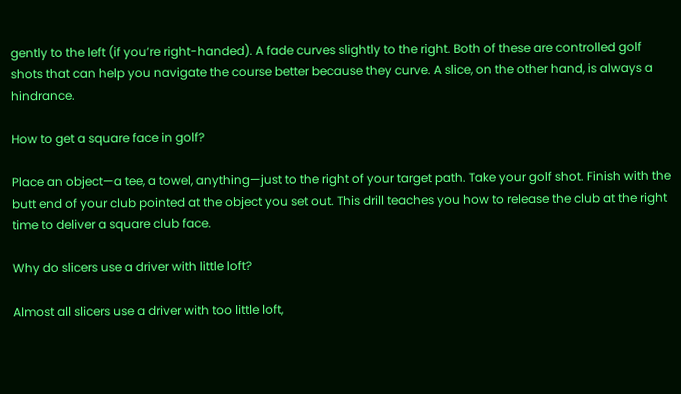gently to the left (if you’re right-handed). A fade curves slightly to the right. Both of these are controlled golf shots that can help you navigate the course better because they curve. A slice, on the other hand, is always a hindrance.

How to get a square face in golf?

Place an object—a tee, a towel, anything—just to the right of your target path. Take your golf shot. Finish with the butt end of your club pointed at the object you set out. This drill teaches you how to release the club at the right time to deliver a square club face.

Why do slicers use a driver with little loft?

Almost all slicers use a driver with too little loft,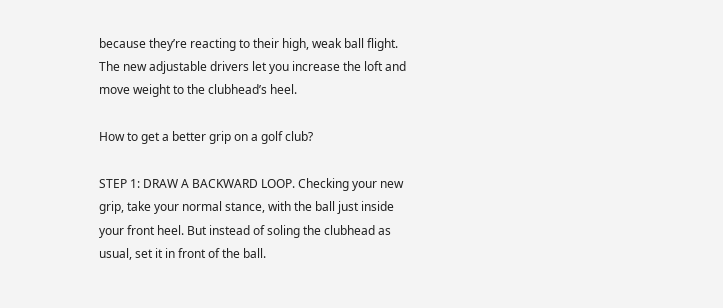because they’re reacting to their high, weak ball flight. The new adjustable drivers let you increase the loft and move weight to the clubhead’s heel.

How to get a better grip on a golf club?

STEP 1: DRAW A BACKWARD LOOP. Checking your new grip, take your normal stance, with the ball just inside your front heel. But instead of soling the clubhead as usual, set it in front of the ball.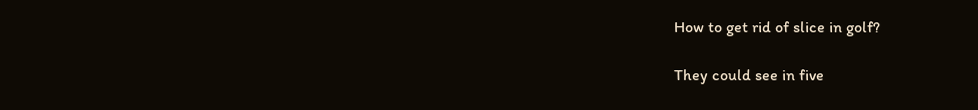How to get rid of slice in golf?

They could see in five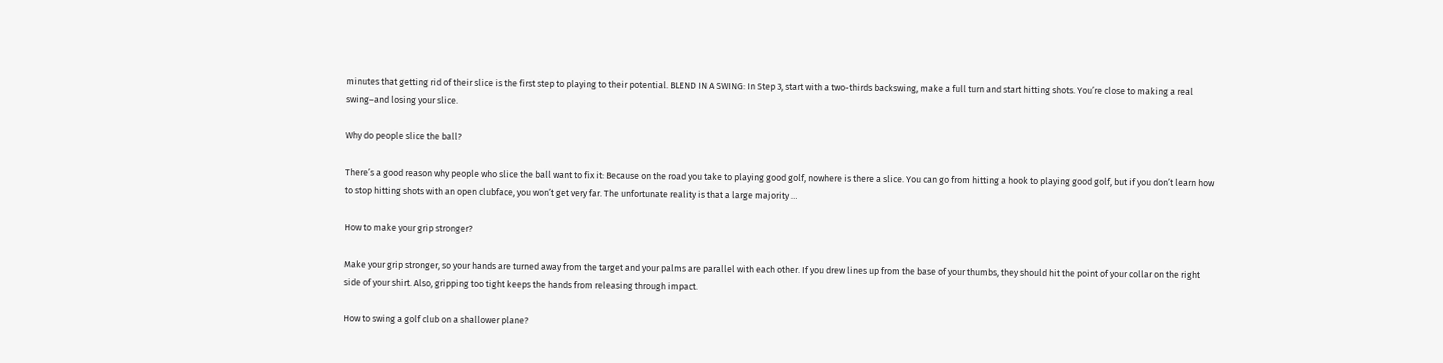minutes that getting rid of their slice is the first step to playing to their potential. BLEND IN A SWING: In Step 3, start with a two-thirds backswing, make a full turn and start hitting shots. You’re close to making a real swing–and losing your slice.

Why do people slice the ball?

There’s a good reason why people who slice the ball want to fix it: Because on the road you take to playing good golf, nowhere is there a slice. You can go from hitting a hook to playing good golf, but if you don’t learn how to stop hitting shots with an open clubface, you won’t get very far. The unfortunate reality is that a large majority …

How to make your grip stronger?

Make your grip stronger, so your hands are turned away from the target and your palms are parallel with each other. If you drew lines up from the base of your thumbs, they should hit the point of your collar on the right side of your shirt. Also, gripping too tight keeps the hands from releasing through impact.

How to swing a golf club on a shallower plane?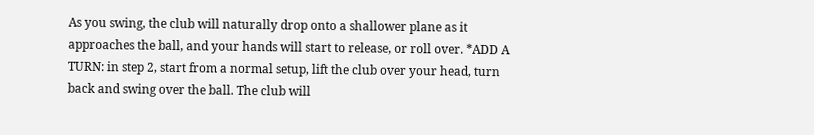As you swing, the club will naturally drop onto a shallower plane as it approaches the ball, and your hands will start to release, or roll over. *ADD A TURN: in step 2, start from a normal setup, lift the club over your head, turn back and swing over the ball. The club will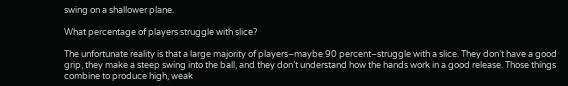swing on a shallower plane.

What percentage of players struggle with slice?

The unfortunate reality is that a large majority of players–maybe 90 percent–struggle with a slice. They don’t have a good grip, they make a steep swing into the ball, and they don’t understand how the hands work in a good release. Those things combine to produce high, weak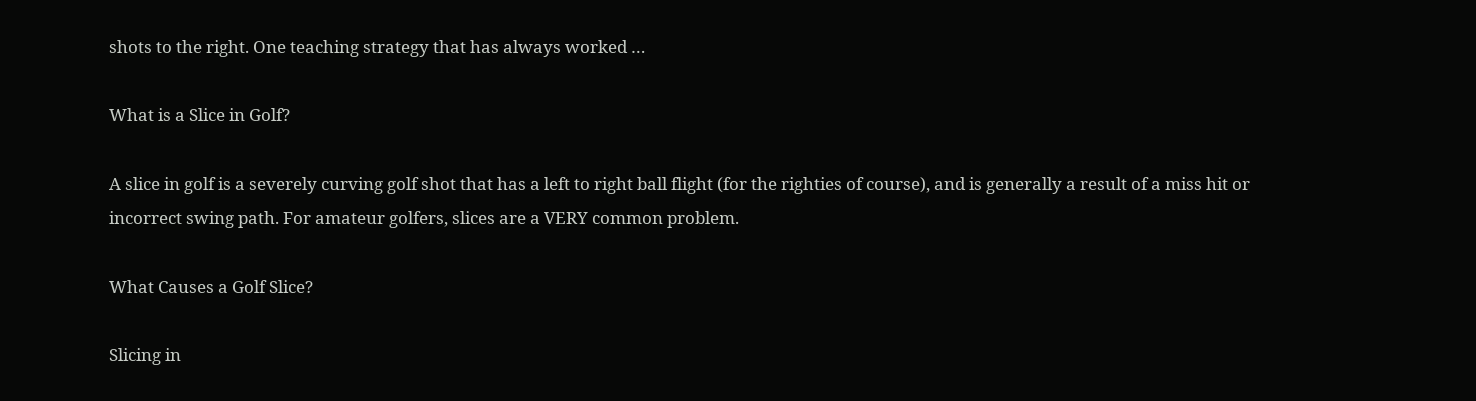shots to the right. One teaching strategy that has always worked …

What is a Slice in Golf?

A slice in golf is a severely curving golf shot that has a left to right ball flight (for the righties of course), and is generally a result of a miss hit or incorrect swing path. For amateur golfers, slices are a VERY common problem.

What Causes a Golf Slice?

Slicing in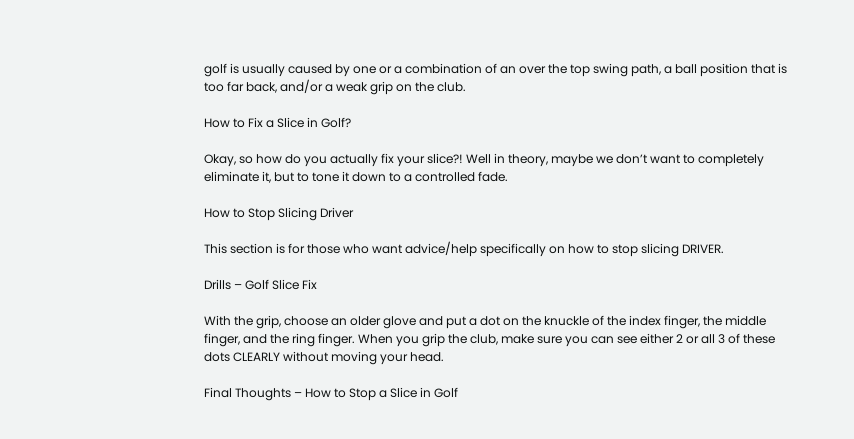golf is usually caused by one or a combination of an over the top swing path, a ball position that is too far back, and/or a weak grip on the club.

How to Fix a Slice in Golf?

Okay, so how do you actually fix your slice?! Well in theory, maybe we don’t want to completely eliminate it, but to tone it down to a controlled fade.

How to Stop Slicing Driver

This section is for those who want advice/help specifically on how to stop slicing DRIVER.

Drills – Golf Slice Fix

With the grip, choose an older glove and put a dot on the knuckle of the index finger, the middle finger, and the ring finger. When you grip the club, make sure you can see either 2 or all 3 of these dots CLEARLY without moving your head.

Final Thoughts – How to Stop a Slice in Golf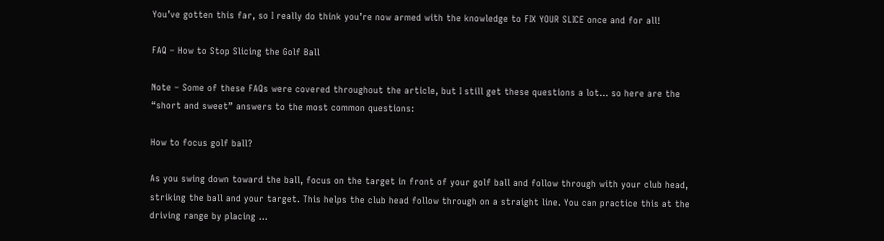You’ve gotten this far, so I really do think you’re now armed with the knowledge to FIX YOUR SLICE once and for all!

FAQ – How to Stop Slicing the Golf Ball

Note – Some of these FAQs were covered throughout the article, but I still get these questions a lot… so here are the “short and sweet” answers to the most common questions:

How to focus golf ball?

As you swing down toward the ball, focus on the target in front of your golf ball and follow through with your club head, striking the ball and your target. This helps the club head follow through on a straight line. You can practice this at the driving range by placing …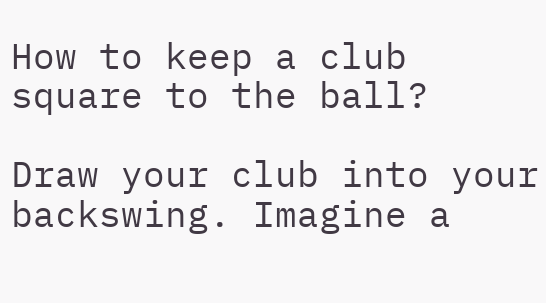How to keep a club square to the ball?

Draw your club into your backswing. Imagine a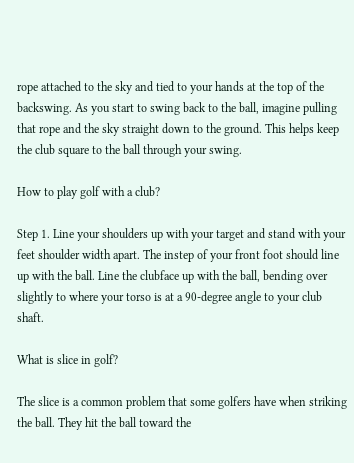rope attached to the sky and tied to your hands at the top of the backswing. As you start to swing back to the ball, imagine pulling that rope and the sky straight down to the ground. This helps keep the club square to the ball through your swing.

How to play golf with a club?

Step 1. Line your shoulders up with your target and stand with your feet shoulder width apart. The instep of your front foot should line up with the ball. Line the clubface up with the ball, bending over slightly to where your torso is at a 90-degree angle to your club shaft.

What is slice in golf?

The slice is a common problem that some golfers have when striking the ball. They hit the ball toward the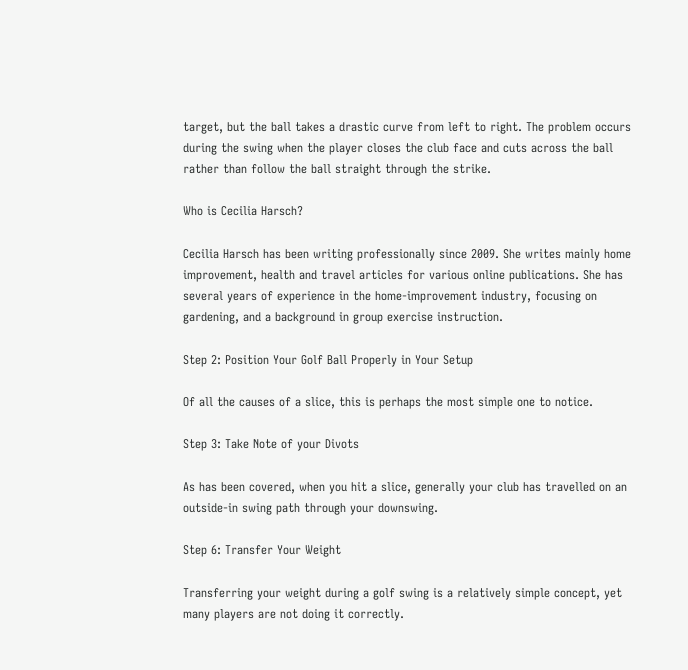target, but the ball takes a drastic curve from left to right. The problem occurs during the swing when the player closes the club face and cuts across the ball rather than follow the ball straight through the strike.

Who is Cecilia Harsch?

Cecilia Harsch has been writing professionally since 2009. She writes mainly home improvement, health and travel articles for various online publications. She has several years of experience in the home-improvement industry, focusing on gardening, and a background in group exercise instruction.

Step 2: Position Your Golf Ball Properly in Your Setup

Of all the causes of a slice, this is perhaps the most simple one to notice.

Step 3: Take Note of your Divots

As has been covered, when you hit a slice, generally your club has travelled on an outside-in swing path through your downswing.

Step 6: Transfer Your Weight

Transferring your weight during a golf swing is a relatively simple concept, yet many players are not doing it correctly.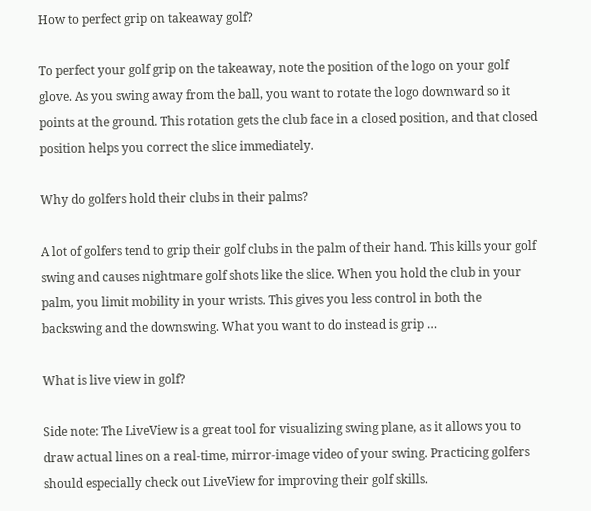How to perfect grip on takeaway golf?

To perfect your golf grip on the takeaway, note the position of the logo on your golf glove. As you swing away from the ball, you want to rotate the logo downward so it points at the ground. This rotation gets the club face in a closed position, and that closed position helps you correct the slice immediately.

Why do golfers hold their clubs in their palms?

A lot of golfers tend to grip their golf clubs in the palm of their hand. This kills your golf swing and causes nightmare golf shots like the slice. When you hold the club in your palm, you limit mobility in your wrists. This gives you less control in both the backswing and the downswing. What you want to do instead is grip …

What is live view in golf?

Side note: The LiveView is a great tool for visualizing swing plane, as it allows you to draw actual lines on a real-time, mirror-image video of your swing. Practicing golfers should especially check out LiveView for improving their golf skills.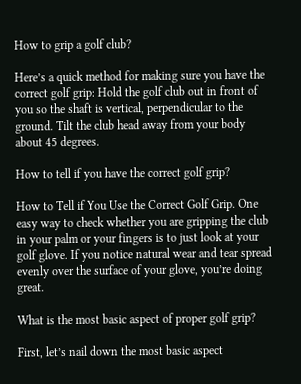How to grip a golf club?

Here’s a quick method for making sure you have the correct golf grip: Hold the golf club out in front of you so the shaft is vertical, perpendicular to the ground. Tilt the club head away from your body about 45 degrees.

How to tell if you have the correct golf grip?

How to Tell if You Use the Correct Golf Grip. One easy way to check whether you are gripping the club in your palm or your fingers is to just look at your golf glove. If you notice natural wear and tear spread evenly over the surface of your glove, you’re doing great.

What is the most basic aspect of proper golf grip?

First, let’s nail down the most basic aspect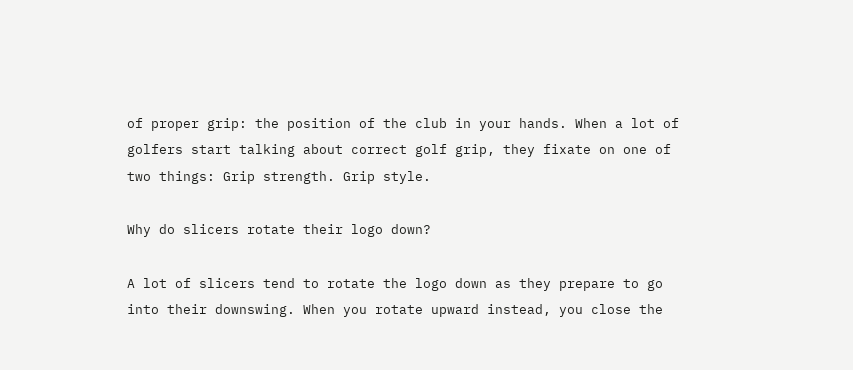of proper grip: the position of the club in your hands. When a lot of golfers start talking about correct golf grip, they fixate on one of two things: Grip strength. Grip style.

Why do slicers rotate their logo down?

A lot of slicers tend to rotate the logo down as they prepare to go into their downswing. When you rotate upward instead, you close the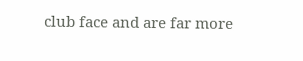club face and are far more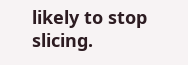likely to stop slicing.